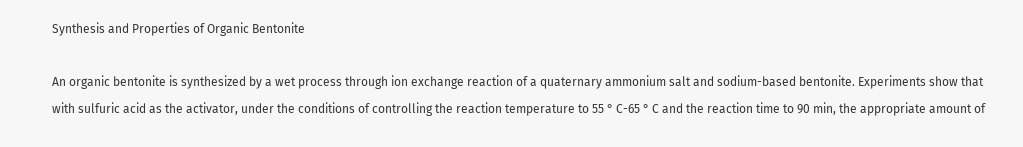Synthesis and Properties of Organic Bentonite

An organic bentonite is synthesized by a wet process through ion exchange reaction of a quaternary ammonium salt and sodium-based bentonite. Experiments show that with sulfuric acid as the activator, under the conditions of controlling the reaction temperature to 55 ° C-65 ° C and the reaction time to 90 min, the appropriate amount of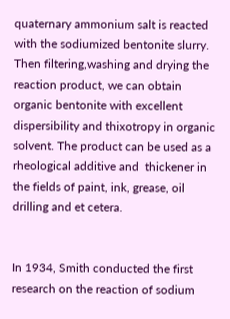quaternary ammonium salt is reacted with the sodiumized bentonite slurry. Then filtering,washing and drying the reaction product, we can obtain organic bentonite with excellent dispersibility and thixotropy in organic solvent. The product can be used as a rheological additive and  thickener in the fields of paint, ink, grease, oil drilling and et cetera.


In 1934, Smith conducted the first research on the reaction of sodium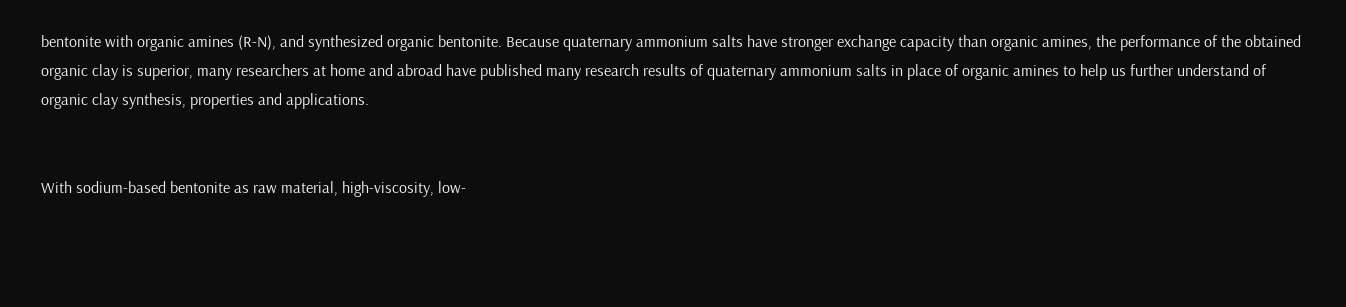bentonite with organic amines (R-N), and synthesized organic bentonite. Because quaternary ammonium salts have stronger exchange capacity than organic amines, the performance of the obtained organic clay is superior, many researchers at home and abroad have published many research results of quaternary ammonium salts in place of organic amines to help us further understand of organic clay synthesis, properties and applications.


With sodium-based bentonite as raw material, high-viscosity, low-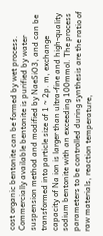cost organic bentonite can be formed by wet process. Commercially available bentonite is purified by water suspension method and modified by NaeSiO3, and can be transformed into particle size of 1 ~ 2p. m, exchange capacity of Na ion is larger than ultra-fine and high-quality sodium bentonite with an exceeding 100mmol. The process parameters to be controlled during synthesis are the ratio of raw materials, reaction temperature,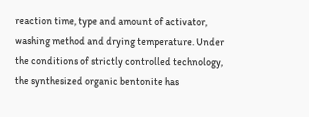reaction time, type and amount of activator, washing method and drying temperature. Under the conditions of strictly controlled technology, the synthesized organic bentonite has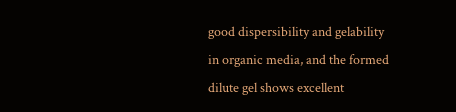good dispersibility and gelability in organic media, and the formed dilute gel shows excellent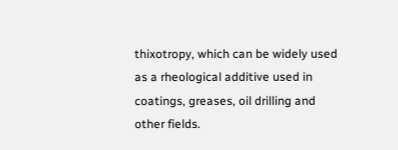thixotropy, which can be widely used as a rheological additive used in coatings, greases, oil drilling and other fields.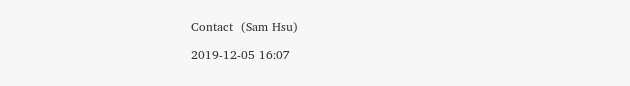Contact  (Sam Hsu)

2019-12-05 16:07